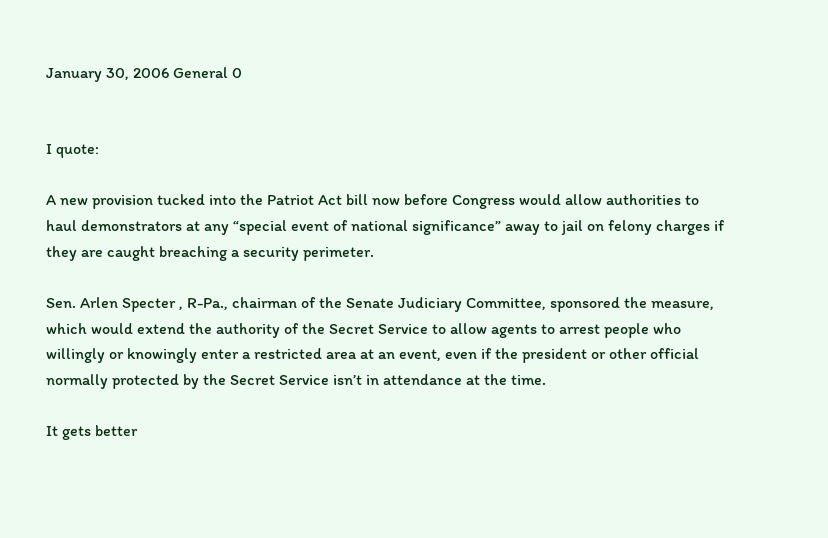January 30, 2006 General 0


I quote:

A new provision tucked into the Patriot Act bill now before Congress would allow authorities to haul demonstrators at any “special event of national significance” away to jail on felony charges if they are caught breaching a security perimeter.

Sen. Arlen Specter , R-Pa., chairman of the Senate Judiciary Committee, sponsored the measure, which would extend the authority of the Secret Service to allow agents to arrest people who willingly or knowingly enter a restricted area at an event, even if the president or other official normally protected by the Secret Service isn’t in attendance at the time.

It gets better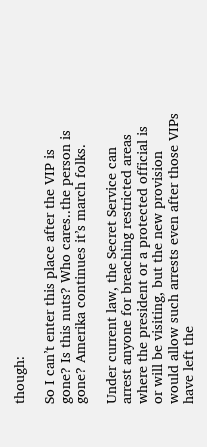though:

So I can’t enter this place after the VIP is gone? Is this nuts? Who cares..the person is gone? Amerika continues it’s march folks.

Under current law, the Secret Service can arrest anyone for breaching restricted areas where the president or a protected official is or will be visiting, but the new provision would allow such arrests even after those VIPs have left the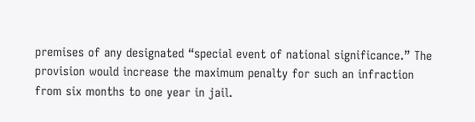premises of any designated “special event of national significance.” The provision would increase the maximum penalty for such an infraction from six months to one year in jail.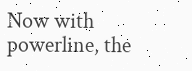Now with powerline, the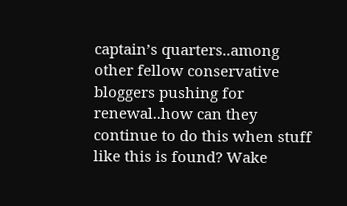captain’s quarters..among other fellow conservative bloggers pushing for renewal..how can they continue to do this when stuff like this is found? Wake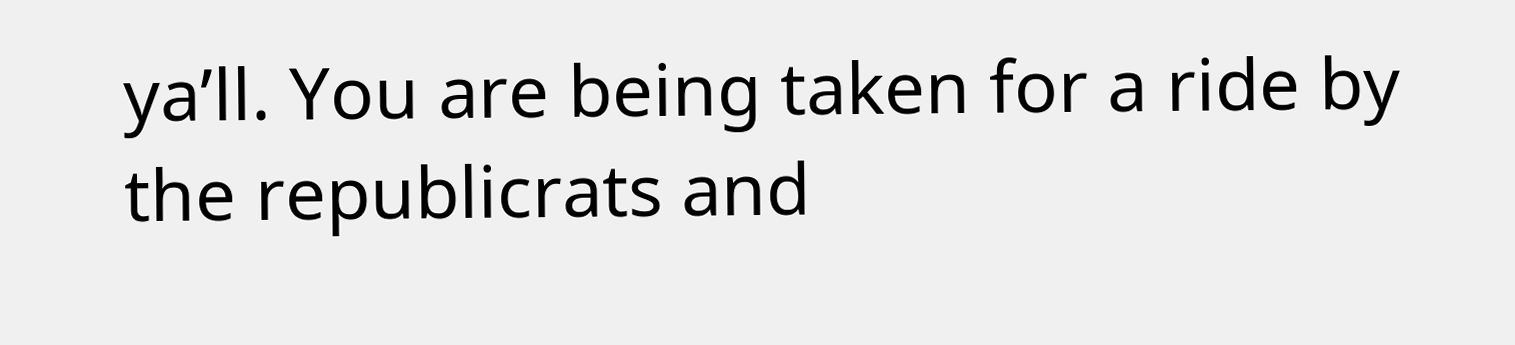ya’ll. You are being taken for a ride by the republicrats and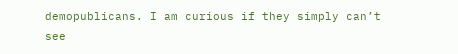demopublicans. I am curious if they simply can’t see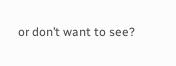or don’t want to see?